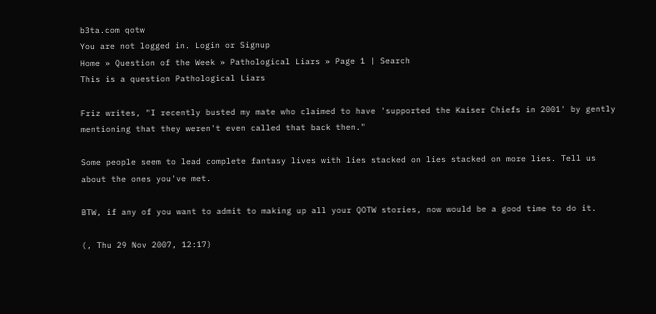b3ta.com qotw
You are not logged in. Login or Signup
Home » Question of the Week » Pathological Liars » Page 1 | Search
This is a question Pathological Liars

Friz writes, "I recently busted my mate who claimed to have 'supported the Kaiser Chiefs in 2001' by gently mentioning that they weren't even called that back then."

Some people seem to lead complete fantasy lives with lies stacked on lies stacked on more lies. Tell us about the ones you've met.

BTW, if any of you want to admit to making up all your QOTW stories, now would be a good time to do it.

(, Thu 29 Nov 2007, 12:17)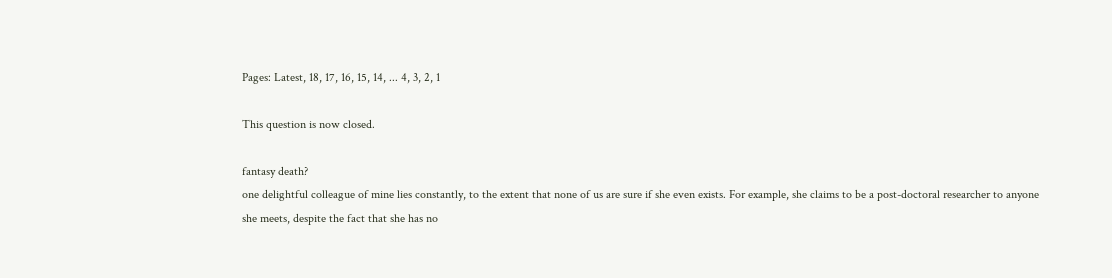Pages: Latest, 18, 17, 16, 15, 14, ... 4, 3, 2, 1

This question is now closed.

fantasy death?
one delightful colleague of mine lies constantly, to the extent that none of us are sure if she even exists. For example, she claims to be a post-doctoral researcher to anyone she meets, despite the fact that she has no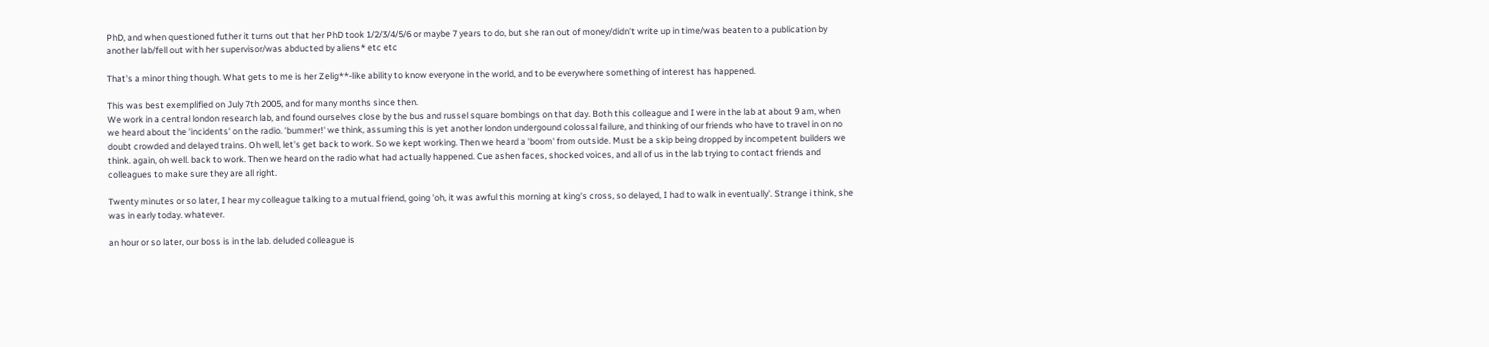PhD, and when questioned futher it turns out that her PhD took 1/2/3/4/5/6 or maybe 7 years to do, but she ran out of money/didn't write up in time/was beaten to a publication by another lab/fell out with her supervisor/was abducted by aliens* etc etc

That's a minor thing though. What gets to me is her Zelig**-like ability to know everyone in the world, and to be everywhere something of interest has happened.

This was best exemplified on July 7th 2005, and for many months since then.
We work in a central london research lab, and found ourselves close by the bus and russel square bombings on that day. Both this colleague and I were in the lab at about 9 am, when we heard about the 'incidents' on the radio. 'bummer!' we think, assuming this is yet another london undergound colossal failure, and thinking of our friends who have to travel in on no doubt crowded and delayed trains. Oh well, let's get back to work. So we kept working. Then we heard a 'boom' from outside. Must be a skip being dropped by incompetent builders we think. again, oh well. back to work. Then we heard on the radio what had actually happened. Cue ashen faces, shocked voices, and all of us in the lab trying to contact friends and colleagues to make sure they are all right.

Twenty minutes or so later, I hear my colleague talking to a mutual friend, going 'oh, it was awful this morning at king's cross, so delayed, I had to walk in eventually'. Strange i think, she was in early today. whatever.

an hour or so later, our boss is in the lab. deluded colleague is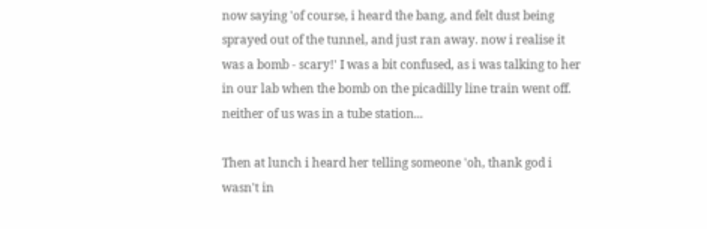now saying 'of course, i heard the bang, and felt dust being sprayed out of the tunnel, and just ran away. now i realise it was a bomb - scary!' I was a bit confused, as i was talking to her in our lab when the bomb on the picadilly line train went off. neither of us was in a tube station...

Then at lunch i heard her telling someone 'oh, thank god i wasn't in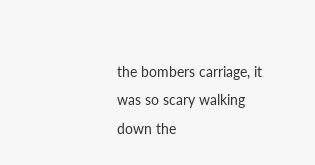the bombers carriage, it was so scary walking down the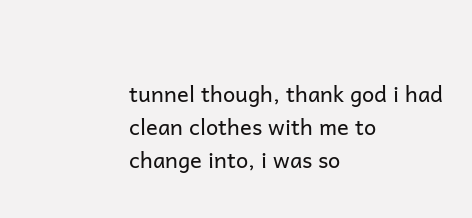tunnel though, thank god i had clean clothes with me to change into, i was so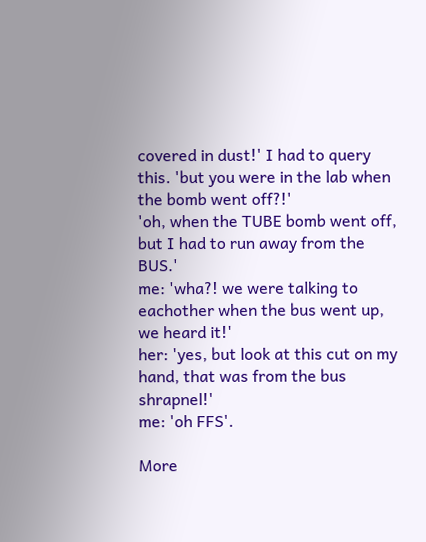covered in dust!' I had to query this. 'but you were in the lab when the bomb went off?!'
'oh, when the TUBE bomb went off, but I had to run away from the BUS.'
me: 'wha?! we were talking to eachother when the bus went up, we heard it!'
her: 'yes, but look at this cut on my hand, that was from the bus shrapnel!'
me: 'oh FFS'.

More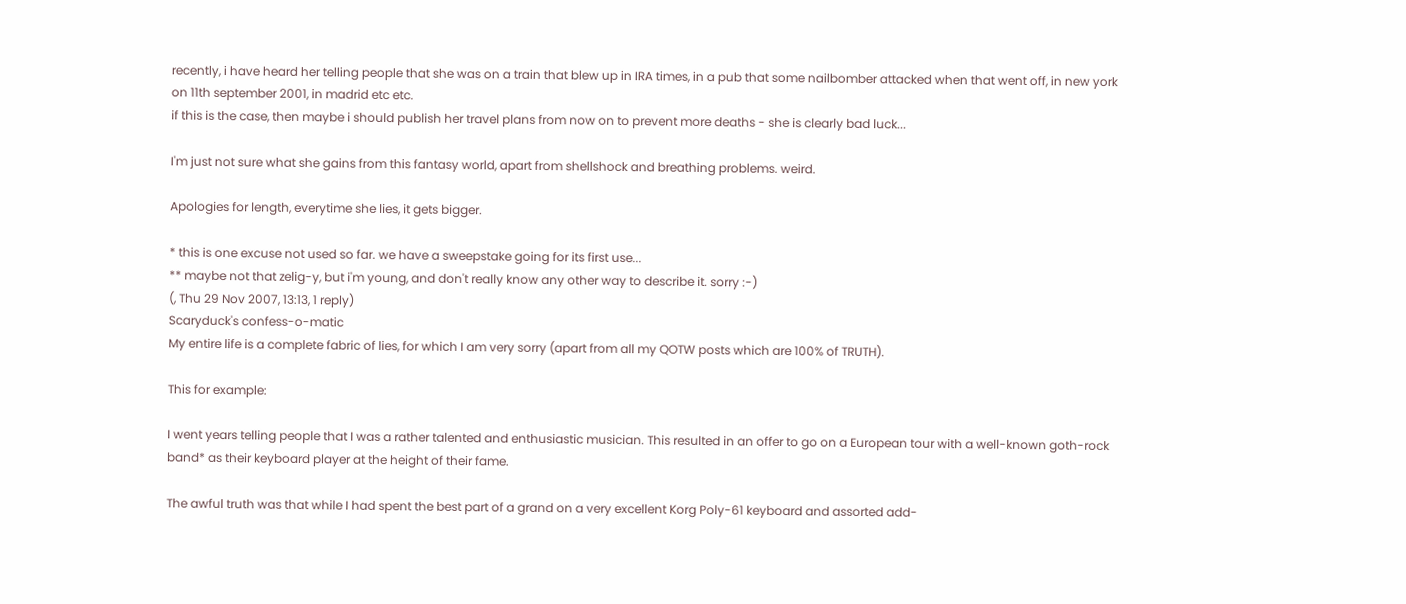recently, i have heard her telling people that she was on a train that blew up in IRA times, in a pub that some nailbomber attacked when that went off, in new york on 11th september 2001, in madrid etc etc.
if this is the case, then maybe i should publish her travel plans from now on to prevent more deaths - she is clearly bad luck...

I'm just not sure what she gains from this fantasy world, apart from shellshock and breathing problems. weird.

Apologies for length, everytime she lies, it gets bigger.

* this is one excuse not used so far. we have a sweepstake going for its first use...
** maybe not that zelig-y, but i'm young, and don't really know any other way to describe it. sorry :-)
(, Thu 29 Nov 2007, 13:13, 1 reply)
Scaryduck's confess-o-matic
My entire life is a complete fabric of lies, for which I am very sorry (apart from all my QOTW posts which are 100% of TRUTH).

This for example:

I went years telling people that I was a rather talented and enthusiastic musician. This resulted in an offer to go on a European tour with a well-known goth-rock band* as their keyboard player at the height of their fame.

The awful truth was that while I had spent the best part of a grand on a very excellent Korg Poly-61 keyboard and assorted add-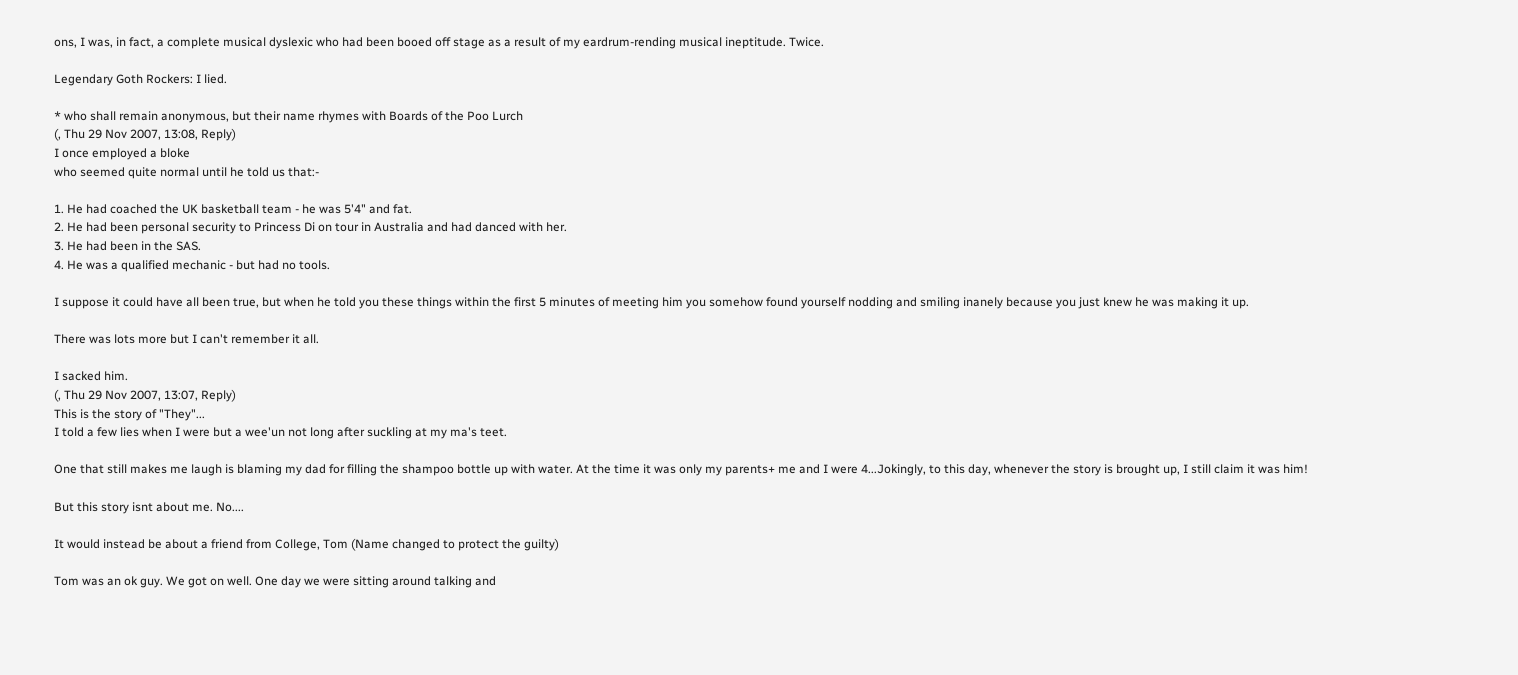ons, I was, in fact, a complete musical dyslexic who had been booed off stage as a result of my eardrum-rending musical ineptitude. Twice.

Legendary Goth Rockers: I lied.

* who shall remain anonymous, but their name rhymes with Boards of the Poo Lurch
(, Thu 29 Nov 2007, 13:08, Reply)
I once employed a bloke
who seemed quite normal until he told us that:-

1. He had coached the UK basketball team - he was 5'4" and fat.
2. He had been personal security to Princess Di on tour in Australia and had danced with her.
3. He had been in the SAS.
4. He was a qualified mechanic - but had no tools.

I suppose it could have all been true, but when he told you these things within the first 5 minutes of meeting him you somehow found yourself nodding and smiling inanely because you just knew he was making it up.

There was lots more but I can't remember it all.

I sacked him.
(, Thu 29 Nov 2007, 13:07, Reply)
This is the story of "They"...
I told a few lies when I were but a wee'un not long after suckling at my ma's teet.

One that still makes me laugh is blaming my dad for filling the shampoo bottle up with water. At the time it was only my parents+ me and I were 4...Jokingly, to this day, whenever the story is brought up, I still claim it was him!

But this story isnt about me. No....

It would instead be about a friend from College, Tom (Name changed to protect the guilty)

Tom was an ok guy. We got on well. One day we were sitting around talking and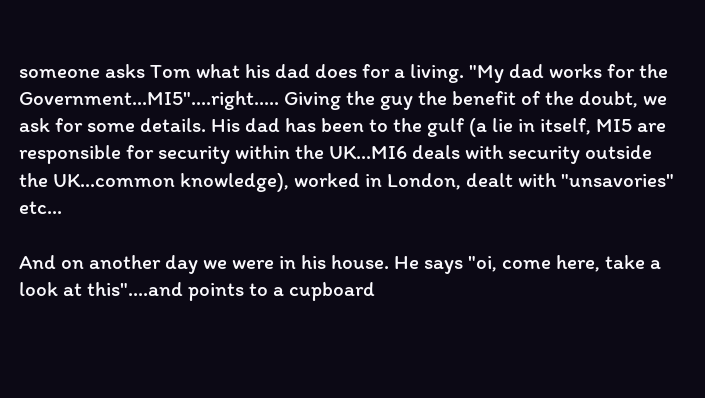someone asks Tom what his dad does for a living. "My dad works for the Government...MI5"....right..... Giving the guy the benefit of the doubt, we ask for some details. His dad has been to the gulf (a lie in itself, MI5 are responsible for security within the UK...MI6 deals with security outside the UK...common knowledge), worked in London, dealt with "unsavories" etc...

And on another day we were in his house. He says "oi, come here, take a look at this"....and points to a cupboard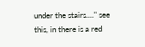under the stairs...." see this, in there is a red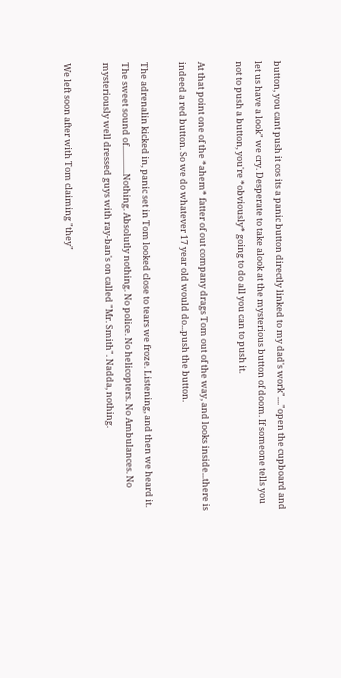button, you cant push it cos its a panic button directly linked to my dad's work"...."open the cupboard and let us have a look" we cry. Desperate to take alook at the mysterious button of doom. If someone tells you not to push a button, you're *obviously* going to do all you can to push it.

At that point one of the *ahem* fatter of out company drags Tom out of the way, and looks inside...there is indeed a red button. So we do whatever 17 year old would do...push the button.

The adrenalin kicked in, panic set in Tom looked close to tears we froze. Listening, and then we heard it. The sweet sound of..............Nothing. Absolutly nothing. No police. No helicopters. No Ambulances. No mysteriously well dressed guys with ray-ban's on called "Mr. Smith". Nadda, nothing.

We left soon after with Tom claiming "they"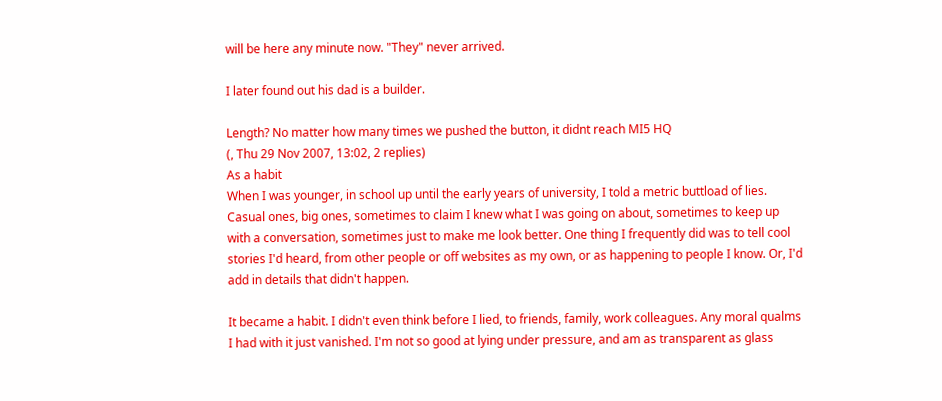will be here any minute now. "They" never arrived.

I later found out his dad is a builder.

Length? No matter how many times we pushed the button, it didnt reach MI5 HQ
(, Thu 29 Nov 2007, 13:02, 2 replies)
As a habit
When I was younger, in school up until the early years of university, I told a metric buttload of lies. Casual ones, big ones, sometimes to claim I knew what I was going on about, sometimes to keep up with a conversation, sometimes just to make me look better. One thing I frequently did was to tell cool stories I'd heard, from other people or off websites as my own, or as happening to people I know. Or, I'd add in details that didn't happen.

It became a habit. I didn't even think before I lied, to friends, family, work colleagues. Any moral qualms I had with it just vanished. I'm not so good at lying under pressure, and am as transparent as glass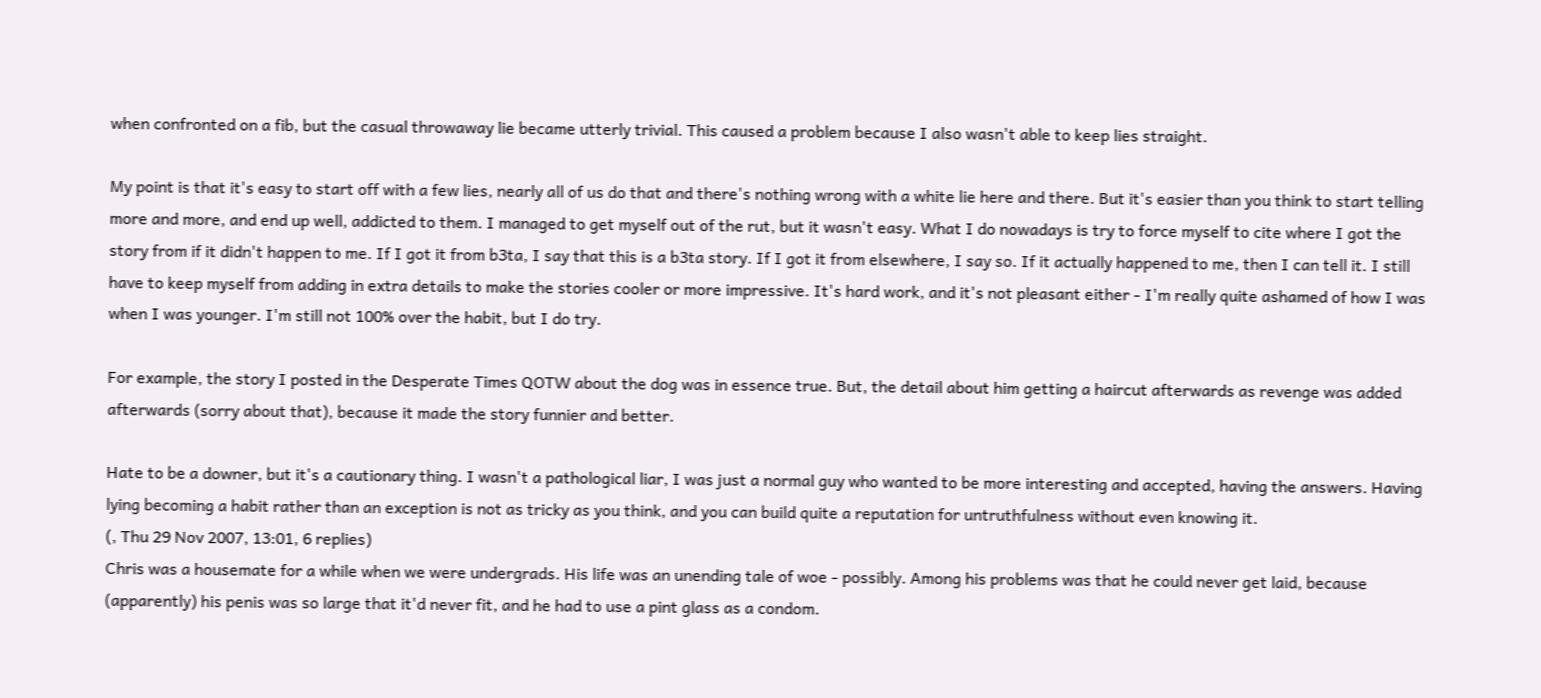when confronted on a fib, but the casual throwaway lie became utterly trivial. This caused a problem because I also wasn't able to keep lies straight.

My point is that it's easy to start off with a few lies, nearly all of us do that and there's nothing wrong with a white lie here and there. But it's easier than you think to start telling more and more, and end up well, addicted to them. I managed to get myself out of the rut, but it wasn't easy. What I do nowadays is try to force myself to cite where I got the story from if it didn't happen to me. If I got it from b3ta, I say that this is a b3ta story. If I got it from elsewhere, I say so. If it actually happened to me, then I can tell it. I still have to keep myself from adding in extra details to make the stories cooler or more impressive. It's hard work, and it's not pleasant either - I'm really quite ashamed of how I was when I was younger. I'm still not 100% over the habit, but I do try.

For example, the story I posted in the Desperate Times QOTW about the dog was in essence true. But, the detail about him getting a haircut afterwards as revenge was added afterwards (sorry about that), because it made the story funnier and better.

Hate to be a downer, but it's a cautionary thing. I wasn't a pathological liar, I was just a normal guy who wanted to be more interesting and accepted, having the answers. Having lying becoming a habit rather than an exception is not as tricky as you think, and you can build quite a reputation for untruthfulness without even knowing it.
(, Thu 29 Nov 2007, 13:01, 6 replies)
Chris was a housemate for a while when we were undergrads. His life was an unending tale of woe - possibly. Among his problems was that he could never get laid, because (apparently) his penis was so large that it'd never fit, and he had to use a pint glass as a condom.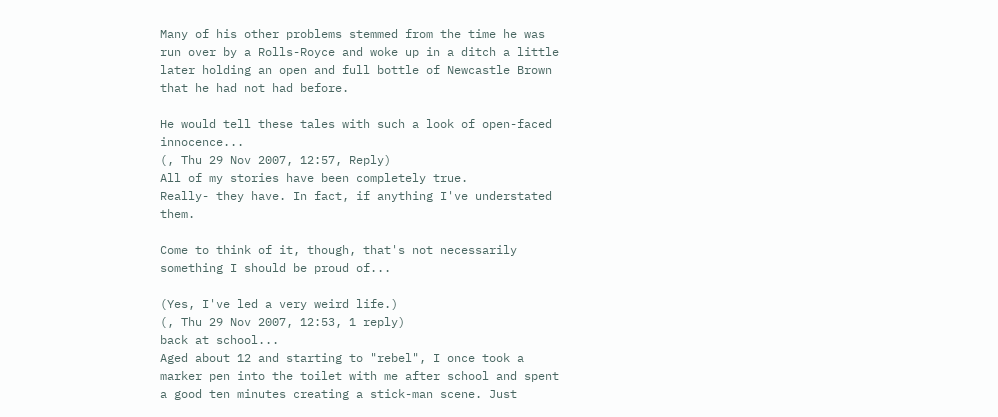Many of his other problems stemmed from the time he was run over by a Rolls-Royce and woke up in a ditch a little later holding an open and full bottle of Newcastle Brown that he had not had before.

He would tell these tales with such a look of open-faced innocence...
(, Thu 29 Nov 2007, 12:57, Reply)
All of my stories have been completely true.
Really- they have. In fact, if anything I've understated them.

Come to think of it, though, that's not necessarily something I should be proud of...

(Yes, I've led a very weird life.)
(, Thu 29 Nov 2007, 12:53, 1 reply)
back at school...
Aged about 12 and starting to "rebel", I once took a marker pen into the toilet with me after school and spent a good ten minutes creating a stick-man scene. Just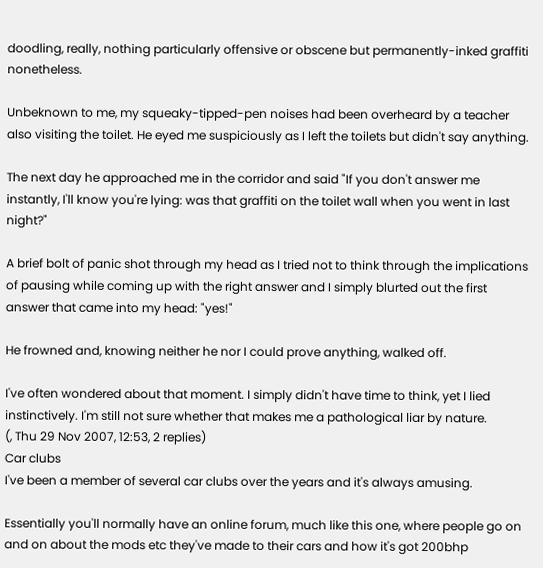doodling, really, nothing particularly offensive or obscene but permanently-inked graffiti nonetheless.

Unbeknown to me, my squeaky-tipped-pen noises had been overheard by a teacher also visiting the toilet. He eyed me suspiciously as I left the toilets but didn't say anything.

The next day he approached me in the corridor and said "If you don't answer me instantly, I'll know you're lying: was that graffiti on the toilet wall when you went in last night?"

A brief bolt of panic shot through my head as I tried not to think through the implications of pausing while coming up with the right answer and I simply blurted out the first answer that came into my head: "yes!"

He frowned and, knowing neither he nor I could prove anything, walked off.

I've often wondered about that moment. I simply didn't have time to think, yet I lied instinctively. I'm still not sure whether that makes me a pathological liar by nature.
(, Thu 29 Nov 2007, 12:53, 2 replies)
Car clubs
I've been a member of several car clubs over the years and it's always amusing.

Essentially you'll normally have an online forum, much like this one, where people go on and on about the mods etc they've made to their cars and how it's got 200bhp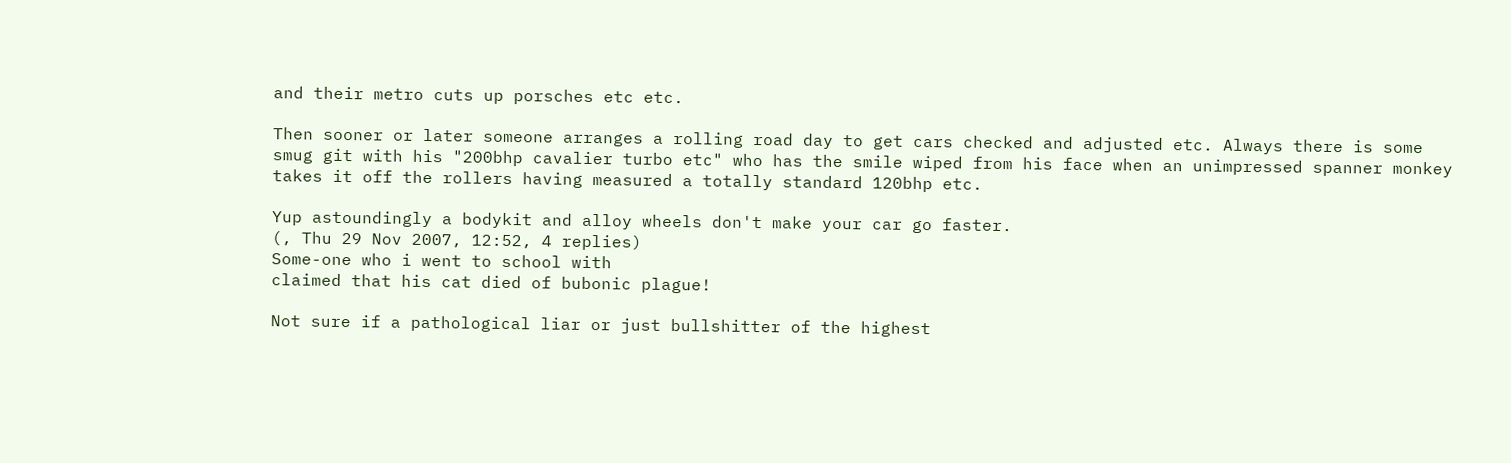and their metro cuts up porsches etc etc.

Then sooner or later someone arranges a rolling road day to get cars checked and adjusted etc. Always there is some smug git with his "200bhp cavalier turbo etc" who has the smile wiped from his face when an unimpressed spanner monkey takes it off the rollers having measured a totally standard 120bhp etc.

Yup astoundingly a bodykit and alloy wheels don't make your car go faster.
(, Thu 29 Nov 2007, 12:52, 4 replies)
Some-one who i went to school with
claimed that his cat died of bubonic plague!

Not sure if a pathological liar or just bullshitter of the highest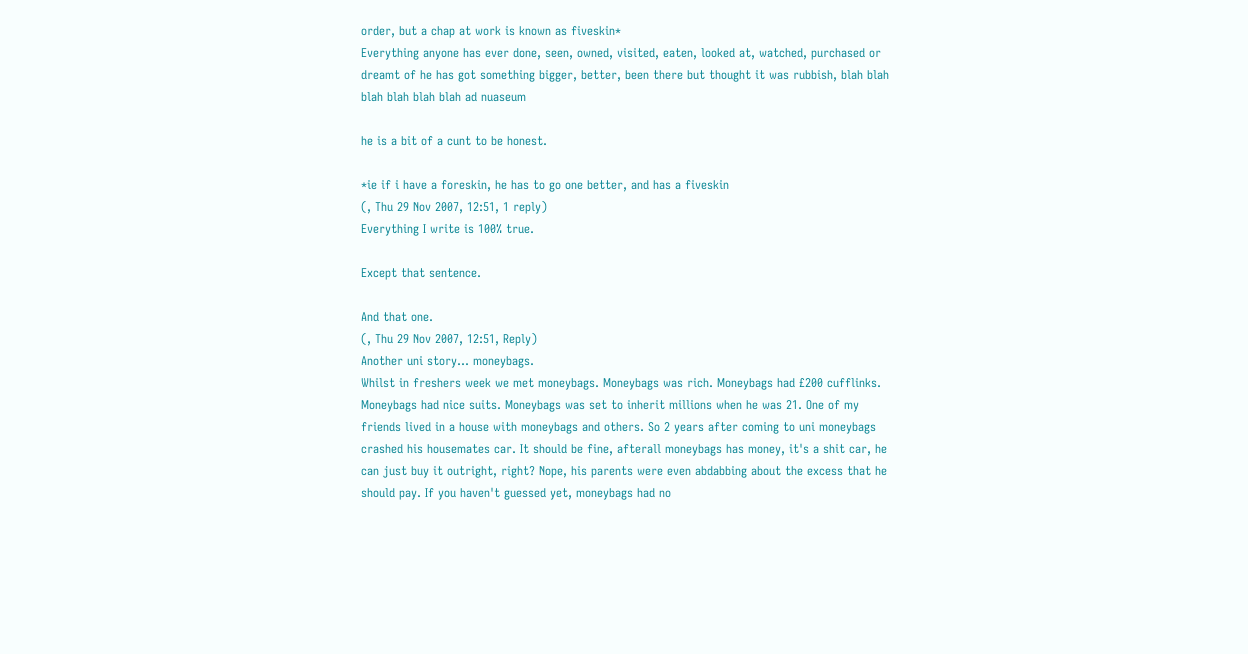order, but a chap at work is known as fiveskin*
Everything anyone has ever done, seen, owned, visited, eaten, looked at, watched, purchased or dreamt of he has got something bigger, better, been there but thought it was rubbish, blah blah blah blah blah blah ad nuaseum

he is a bit of a cunt to be honest.

*ie if i have a foreskin, he has to go one better, and has a fiveskin
(, Thu 29 Nov 2007, 12:51, 1 reply)
Everything I write is 100% true.

Except that sentence.

And that one.
(, Thu 29 Nov 2007, 12:51, Reply)
Another uni story... moneybags.
Whilst in freshers week we met moneybags. Moneybags was rich. Moneybags had £200 cufflinks. Moneybags had nice suits. Moneybags was set to inherit millions when he was 21. One of my friends lived in a house with moneybags and others. So 2 years after coming to uni moneybags crashed his housemates car. It should be fine, afterall moneybags has money, it's a shit car, he can just buy it outright, right? Nope, his parents were even abdabbing about the excess that he should pay. If you haven't guessed yet, moneybags had no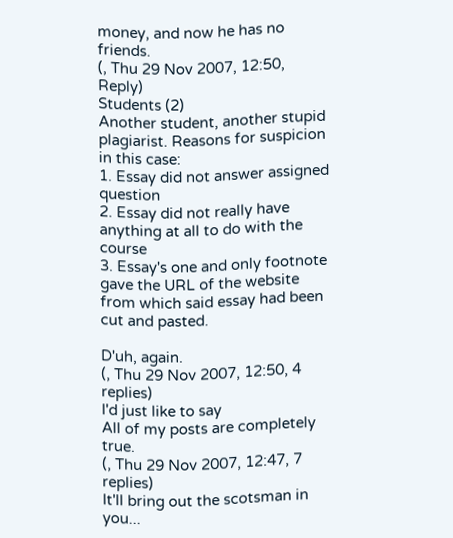money, and now he has no friends.
(, Thu 29 Nov 2007, 12:50, Reply)
Students (2)
Another student, another stupid plagiarist. Reasons for suspicion in this case:
1. Essay did not answer assigned question
2. Essay did not really have anything at all to do with the course
3. Essay's one and only footnote gave the URL of the website from which said essay had been cut and pasted.

D'uh, again.
(, Thu 29 Nov 2007, 12:50, 4 replies)
I'd just like to say
All of my posts are completely true.
(, Thu 29 Nov 2007, 12:47, 7 replies)
It'll bring out the scotsman in you...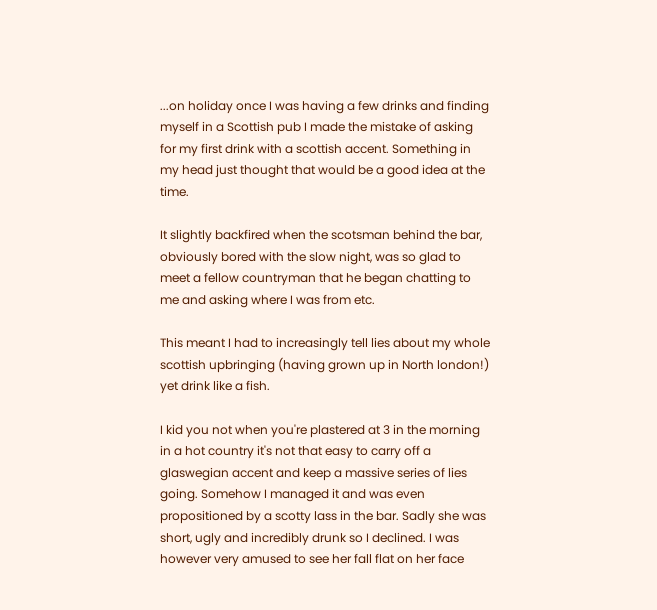...on holiday once I was having a few drinks and finding myself in a Scottish pub I made the mistake of asking for my first drink with a scottish accent. Something in my head just thought that would be a good idea at the time.

It slightly backfired when the scotsman behind the bar, obviously bored with the slow night, was so glad to meet a fellow countryman that he began chatting to me and asking where I was from etc.

This meant I had to increasingly tell lies about my whole scottish upbringing (having grown up in North london!) yet drink like a fish.

I kid you not when you're plastered at 3 in the morning in a hot country it's not that easy to carry off a glaswegian accent and keep a massive series of lies going. Somehow I managed it and was even propositioned by a scotty lass in the bar. Sadly she was short, ugly and incredibly drunk so I declined. I was however very amused to see her fall flat on her face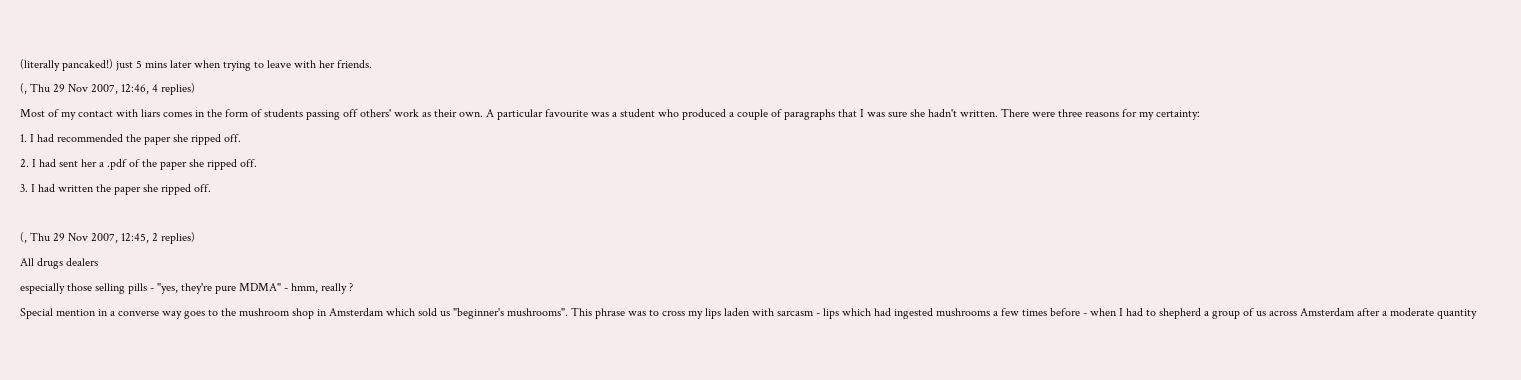(literally pancaked!) just 5 mins later when trying to leave with her friends.
(, Thu 29 Nov 2007, 12:46, 4 replies)
Most of my contact with liars comes in the form of students passing off others' work as their own. A particular favourite was a student who produced a couple of paragraphs that I was sure she hadn't written. There were three reasons for my certainty:
1. I had recommended the paper she ripped off.
2. I had sent her a .pdf of the paper she ripped off.
3. I had written the paper she ripped off.

(, Thu 29 Nov 2007, 12:45, 2 replies)
All drugs dealers
especially those selling pills - "yes, they're pure MDMA" - hmm, really ?
Special mention in a converse way goes to the mushroom shop in Amsterdam which sold us "beginner's mushrooms". This phrase was to cross my lips laden with sarcasm - lips which had ingested mushrooms a few times before - when I had to shepherd a group of us across Amsterdam after a moderate quantity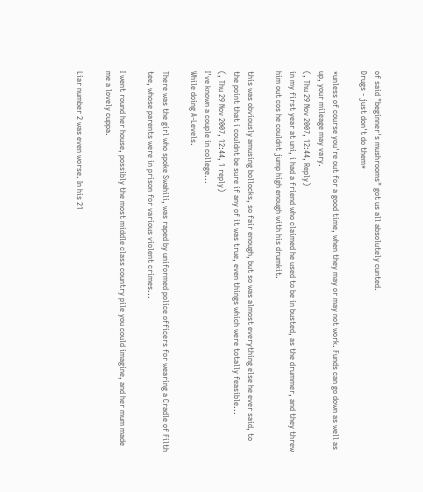of said "beginner's mushrooms" got us all absolutely cunted.
Drugs - just don't do them*

*unless of course you're out for a good time, when they may or may not work. Funds can go down as well as up, your mileage may vary.
(, Thu 29 Nov 2007, 12:44, Reply)
in my first year at uni, i had a friend who claimed he used to be in busted, as the drummer, and they threw him out cos he couldnt jump high enough with his drumkit.

this was obviously amusing bollocks, so fair enough, but so was almost everything else he ever said, to the point that i couldnt be sure if any of it was true, even things which were totally feasible...
(, Thu 29 Nov 2007, 12:44, 1 reply)
I've known a couple in college...
While doing A-Levels.

There was the girl who spoke Swahili, was raped by uniformed police officers for wearing a Cradle of Filth tee, whose parents were in prison for various violent crimes...

I went round her house, possibly the most middle class country pile you could imagine, and her mum made me a lovely cuppa.

Liar number 2 was even worse. In his 21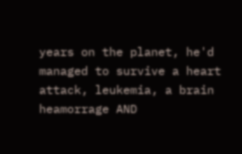years on the planet, he'd managed to survive a heart attack, leukemia, a brain heamorrage AND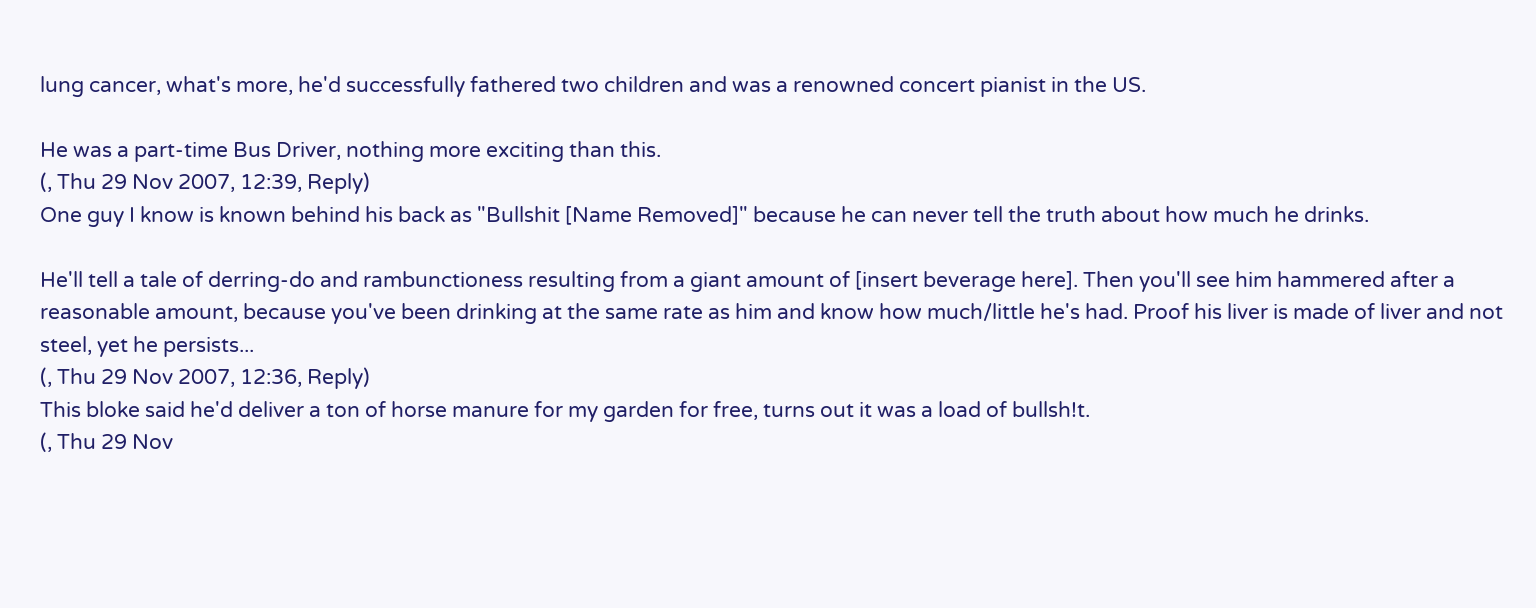lung cancer, what's more, he'd successfully fathered two children and was a renowned concert pianist in the US.

He was a part-time Bus Driver, nothing more exciting than this.
(, Thu 29 Nov 2007, 12:39, Reply)
One guy I know is known behind his back as "Bullshit [Name Removed]" because he can never tell the truth about how much he drinks.

He'll tell a tale of derring-do and rambunctioness resulting from a giant amount of [insert beverage here]. Then you'll see him hammered after a reasonable amount, because you've been drinking at the same rate as him and know how much/little he's had. Proof his liver is made of liver and not steel, yet he persists...
(, Thu 29 Nov 2007, 12:36, Reply)
This bloke said he'd deliver a ton of horse manure for my garden for free, turns out it was a load of bullsh!t.
(, Thu 29 Nov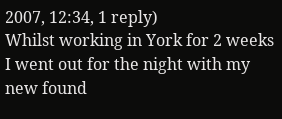2007, 12:34, 1 reply)
Whilst working in York for 2 weeks I went out for the night with my new found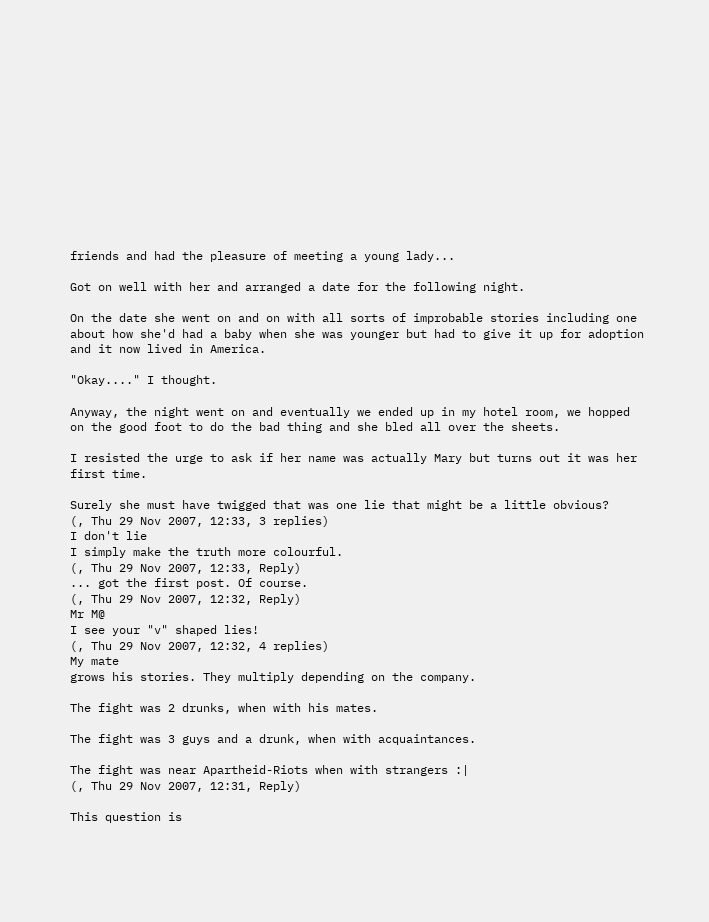friends and had the pleasure of meeting a young lady...

Got on well with her and arranged a date for the following night.

On the date she went on and on with all sorts of improbable stories including one about how she'd had a baby when she was younger but had to give it up for adoption and it now lived in America.

"Okay...." I thought.

Anyway, the night went on and eventually we ended up in my hotel room, we hopped on the good foot to do the bad thing and she bled all over the sheets.

I resisted the urge to ask if her name was actually Mary but turns out it was her first time.

Surely she must have twigged that was one lie that might be a little obvious?
(, Thu 29 Nov 2007, 12:33, 3 replies)
I don't lie
I simply make the truth more colourful.
(, Thu 29 Nov 2007, 12:33, Reply)
... got the first post. Of course.
(, Thu 29 Nov 2007, 12:32, Reply)
Mr M@
I see your "v" shaped lies!
(, Thu 29 Nov 2007, 12:32, 4 replies)
My mate
grows his stories. They multiply depending on the company.

The fight was 2 drunks, when with his mates.

The fight was 3 guys and a drunk, when with acquaintances.

The fight was near Apartheid-Riots when with strangers :|
(, Thu 29 Nov 2007, 12:31, Reply)

This question is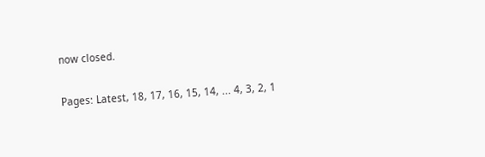now closed.

Pages: Latest, 18, 17, 16, 15, 14, ... 4, 3, 2, 1